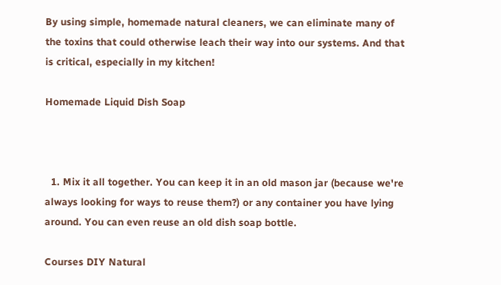By using simple, homemade natural cleaners, we can eliminate many of the toxins that could otherwise leach their way into our systems. And that is critical, especially in my kitchen!

Homemade Liquid Dish Soap



  1. Mix it all together. You can keep it in an old mason jar (because we're always looking for ways to reuse them?) or any container you have lying around. You can even reuse an old dish soap bottle.

Courses DIY Natural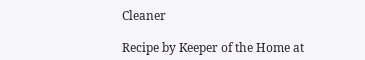Cleaner

Recipe by Keeper of the Home at